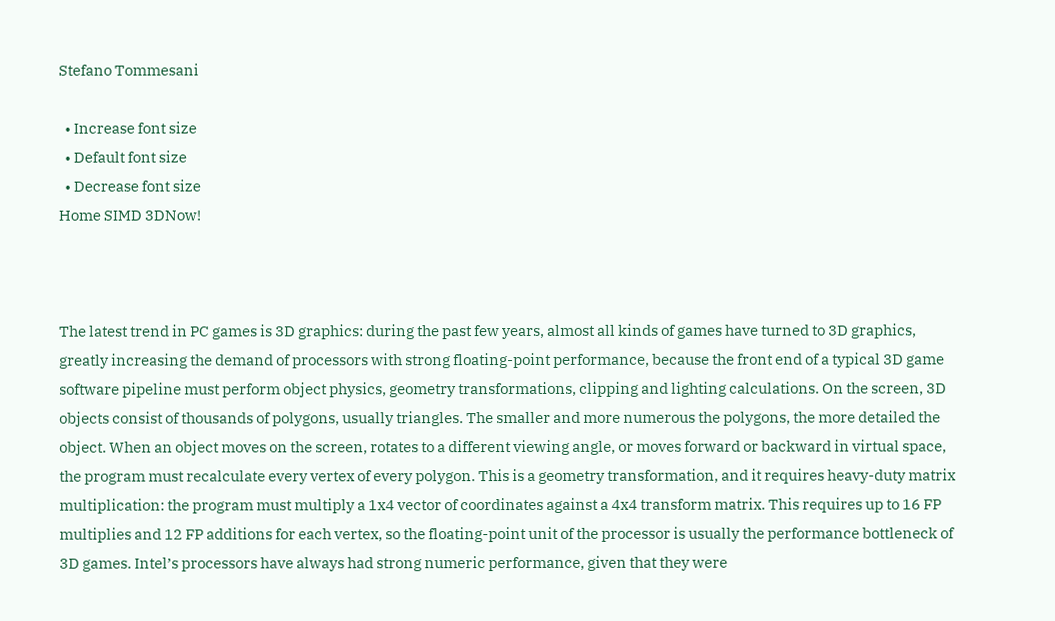Stefano Tommesani

  • Increase font size
  • Default font size
  • Decrease font size
Home SIMD 3DNow!



The latest trend in PC games is 3D graphics: during the past few years, almost all kinds of games have turned to 3D graphics, greatly increasing the demand of processors with strong floating-point performance, because the front end of a typical 3D game software pipeline must perform object physics, geometry transformations, clipping and lighting calculations. On the screen, 3D objects consist of thousands of polygons, usually triangles. The smaller and more numerous the polygons, the more detailed the object. When an object moves on the screen, rotates to a different viewing angle, or moves forward or backward in virtual space, the program must recalculate every vertex of every polygon. This is a geometry transformation, and it requires heavy-duty matrix multiplication: the program must multiply a 1x4 vector of coordinates against a 4x4 transform matrix. This requires up to 16 FP multiplies and 12 FP additions for each vertex, so the floating-point unit of the processor is usually the performance bottleneck of 3D games. Intel’s processors have always had strong numeric performance, given that they were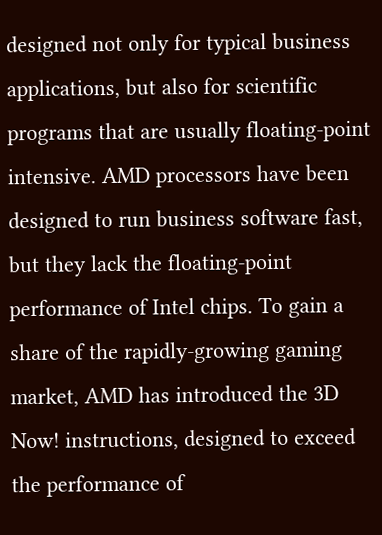designed not only for typical business applications, but also for scientific programs that are usually floating-point intensive. AMD processors have been designed to run business software fast, but they lack the floating-point performance of Intel chips. To gain a share of the rapidly-growing gaming market, AMD has introduced the 3D Now! instructions, designed to exceed the performance of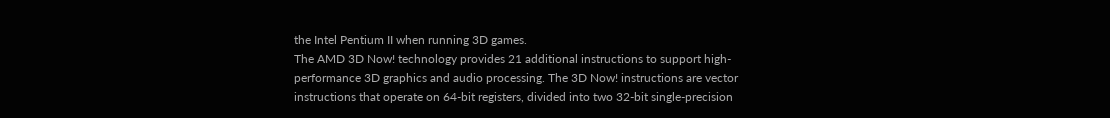the Intel Pentium II when running 3D games.
The AMD 3D Now! technology provides 21 additional instructions to support high-performance 3D graphics and audio processing. The 3D Now! instructions are vector instructions that operate on 64-bit registers, divided into two 32-bit single-precision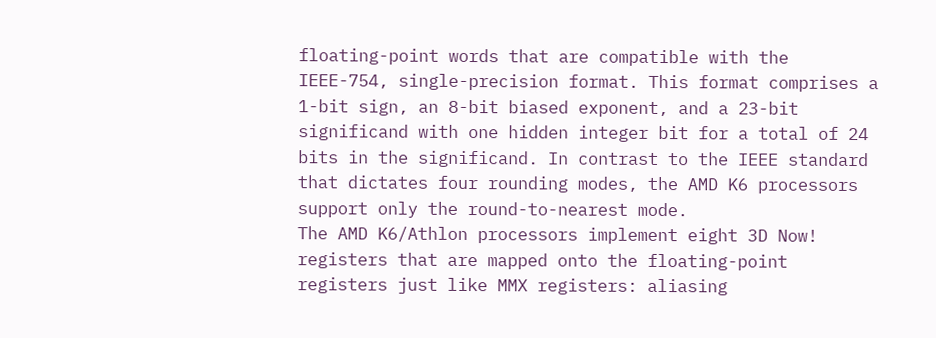floating-point words that are compatible with the IEEE-754, single-precision format. This format comprises a 1-bit sign, an 8-bit biased exponent, and a 23-bit significand with one hidden integer bit for a total of 24 bits in the significand. In contrast to the IEEE standard that dictates four rounding modes, the AMD K6 processors support only the round-to-nearest mode.
The AMD K6/Athlon processors implement eight 3D Now! registers that are mapped onto the floating-point registers just like MMX registers: aliasing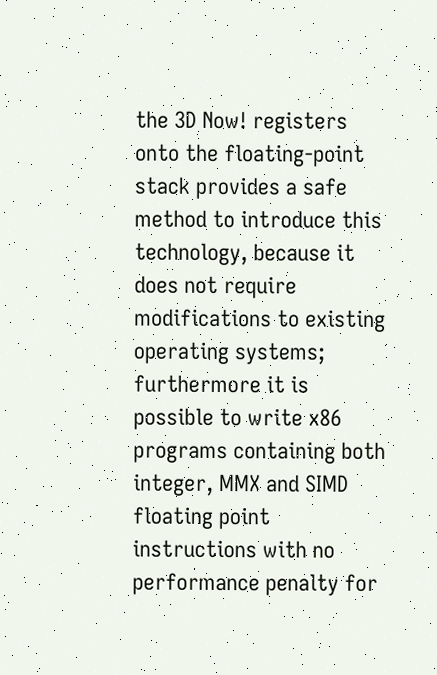the 3D Now! registers onto the floating-point stack provides a safe method to introduce this technology, because it does not require modifications to existing operating systems; furthermore it is possible to write x86 programs containing both integer, MMX and SIMD floating point instructions with no performance penalty for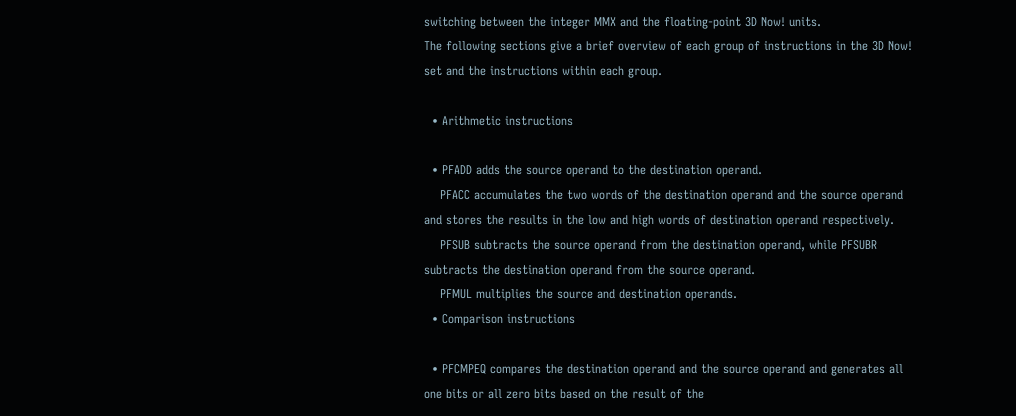switching between the integer MMX and the floating-point 3D Now! units.
The following sections give a brief overview of each group of instructions in the 3D Now! set and the instructions within each group.

  • Arithmetic instructions

  • PFADD adds the source operand to the destination operand.
    PFACC accumulates the two words of the destination operand and the source operand and stores the results in the low and high words of destination operand respectively.
    PFSUB subtracts the source operand from the destination operand, while PFSUBR subtracts the destination operand from the source operand.
    PFMUL multiplies the source and destination operands.
  • Comparison instructions

  • PFCMPEQ compares the destination operand and the source operand and generates all one bits or all zero bits based on the result of the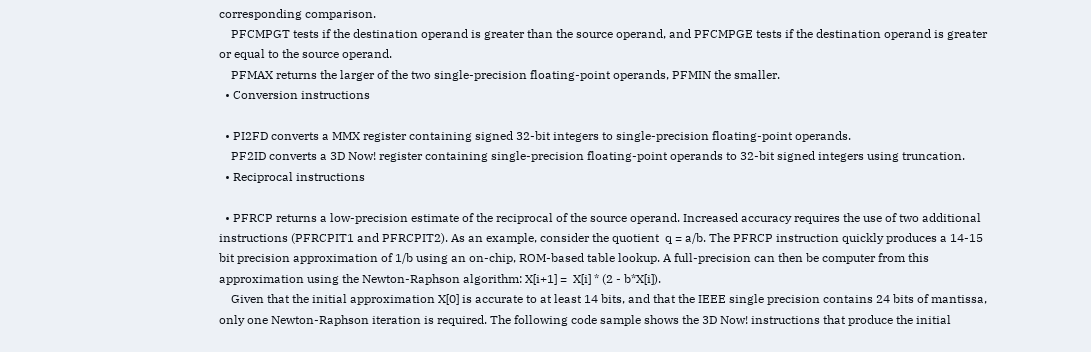corresponding comparison.
    PFCMPGT tests if the destination operand is greater than the source operand, and PFCMPGE tests if the destination operand is greater or equal to the source operand.
    PFMAX returns the larger of the two single-precision floating-point operands, PFMIN the smaller.
  • Conversion instructions

  • PI2FD converts a MMX register containing signed 32-bit integers to single-precision floating-point operands.
    PF2ID converts a 3D Now! register containing single-precision floating-point operands to 32-bit signed integers using truncation.
  • Reciprocal instructions

  • PFRCP returns a low-precision estimate of the reciprocal of the source operand. Increased accuracy requires the use of two additional instructions (PFRCPIT1 and PFRCPIT2). As an example, consider the quotient  q = a/b. The PFRCP instruction quickly produces a 14-15 bit precision approximation of 1/b using an on-chip, ROM-based table lookup. A full-precision can then be computer from this approximation using the Newton-Raphson algorithm: X[i+1] =  X[i] * (2 - b*X[i]).
    Given that the initial approximation X[0] is accurate to at least 14 bits, and that the IEEE single precision contains 24 bits of mantissa, only one Newton-Raphson iteration is required. The following code sample shows the 3D Now! instructions that produce the initial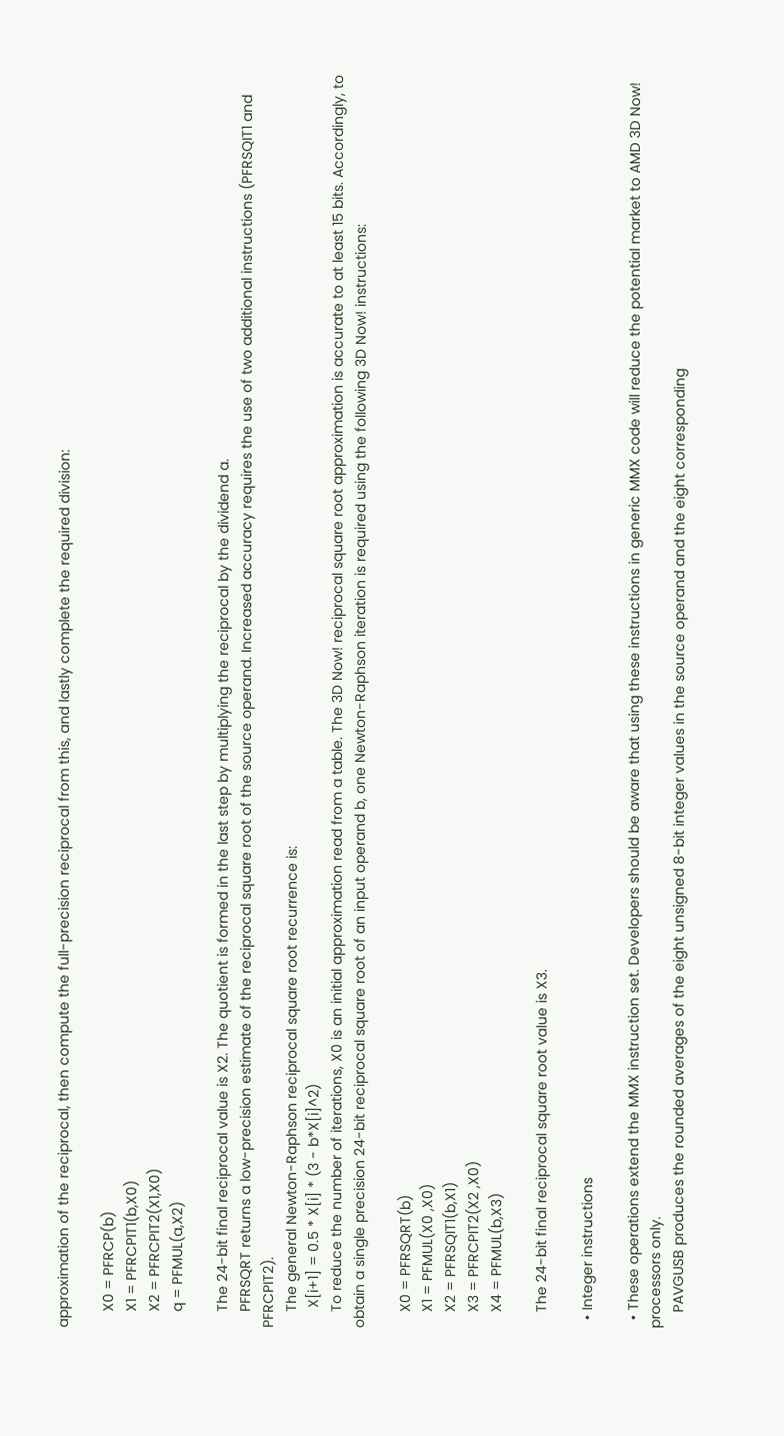approximation of the reciprocal, then compute the full-precision reciprocal from this, and lastly complete the required division:

    X0 = PFRCP(b)
    X1 = PFRCPIT1(b,X0)
    X2 = PFRCPIT2(X1,X0)
    q = PFMUL(a,X2)

    The 24-bit final reciprocal value is X2. The quotient is formed in the last step by multiplying the reciprocal by the dividend a.
    PFRSQRT returns a low-precision estimate of the reciprocal square root of the source operand. Increased accuracy requires the use of two additional instructions (PFRSQIT1 and PFRCPIT2).
    The general Newton-Raphson reciprocal square root recurrence is:
     X[i+1] = 0.5 * X[i] * (3 - b*X[i]^2)
    To reduce the number of iterations, X0 is an initial approximation read from a table. The 3D Now! reciprocal square root approximation is accurate to at least 15 bits. Accordingly, to obtain a single precision 24-bit reciprocal square root of an input operand b, one Newton-Raphson iteration is required using the following 3D Now! instructions:

    X0 = PFRSQRT(b)
    X1 = PFMUL(X0 ,X0)
    X2 = PFRSQIT1(b,X1)
    X3 = PFRCPIT2(X2 ,X0)
    X4 = PFMUL(b,X3)

    The 24-bit final reciprocal square root value is X3.

  • Integer instructions

  • These operations extend the MMX instruction set. Developers should be aware that using these instructions in generic MMX code will reduce the potential market to AMD 3D Now! processors only.
    PAVGUSB produces the rounded averages of the eight unsigned 8-bit integer values in the source operand and the eight corresponding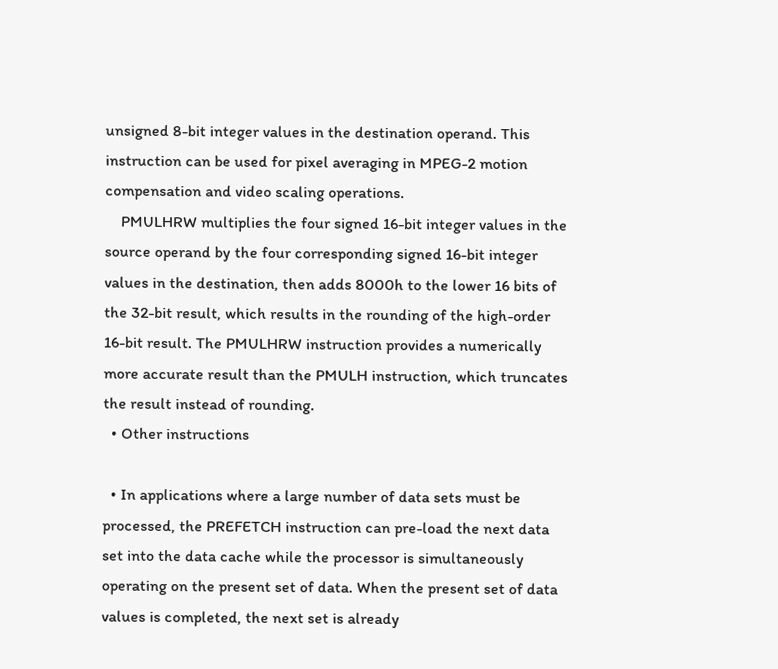unsigned 8-bit integer values in the destination operand. This instruction can be used for pixel averaging in MPEG-2 motion compensation and video scaling operations.
    PMULHRW multiplies the four signed 16-bit integer values in the source operand by the four corresponding signed 16-bit integer values in the destination, then adds 8000h to the lower 16 bits of the 32-bit result, which results in the rounding of the high-order 16-bit result. The PMULHRW instruction provides a numerically more accurate result than the PMULH instruction, which truncates the result instead of rounding.
  • Other instructions

  • In applications where a large number of data sets must be processed, the PREFETCH instruction can pre-load the next data set into the data cache while the processor is simultaneously operating on the present set of data. When the present set of data values is completed, the next set is already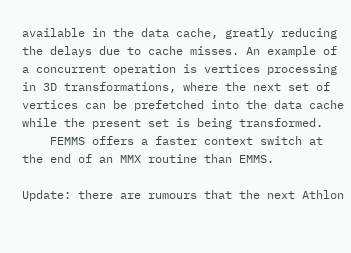available in the data cache, greatly reducing the delays due to cache misses. An example of a concurrent operation is vertices processing in 3D transformations, where the next set of vertices can be prefetched into the data cache while the present set is being transformed.
    FEMMS offers a faster context switch at the end of an MMX routine than EMMS.

Update: there are rumours that the next Athlon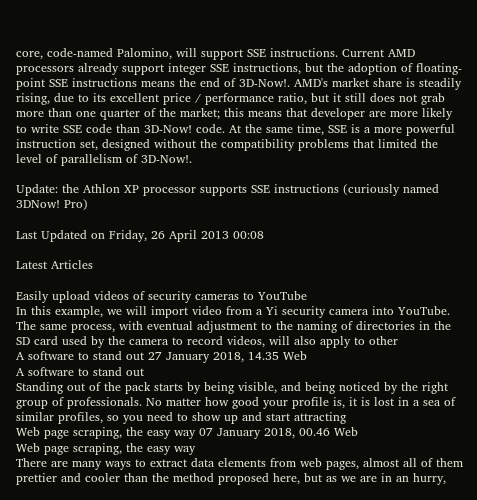core, code-named Palomino, will support SSE instructions. Current AMD processors already support integer SSE instructions, but the adoption of floating-point SSE instructions means the end of 3D-Now!. AMD's market share is steadily rising, due to its excellent price / performance ratio, but it still does not grab more than one quarter of the market; this means that developer are more likely to write SSE code than 3D-Now! code. At the same time, SSE is a more powerful instruction set, designed without the compatibility problems that limited the level of parallelism of 3D-Now!.

Update: the Athlon XP processor supports SSE instructions (curiously named 3DNow! Pro)

Last Updated on Friday, 26 April 2013 00:08

Latest Articles

Easily upload videos of security cameras to YouTube
In this example, we will import video from a Yi security camera into YouTube. The same process, with eventual adjustment to the naming of directories in the SD card used by the camera to record videos, will also apply to other
A software to stand out 27 January 2018, 14.35 Web
A software to stand out
Standing out of the pack starts by being visible, and being noticed by the right group of professionals. No matter how good your profile is, it is lost in a sea of similar profiles, so you need to show up and start attracting
Web page scraping, the easy way 07 January 2018, 00.46 Web
Web page scraping, the easy way
There are many ways to extract data elements from web pages, almost all of them prettier and cooler than the method proposed here, but as we are in an hurry,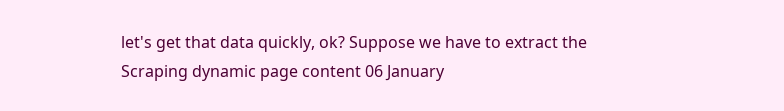let's get that data quickly, ok? Suppose we have to extract the
Scraping dynamic page content 06 January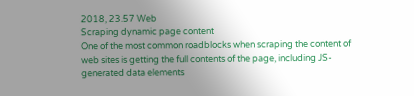2018, 23.57 Web
Scraping dynamic page content
One of the most common roadblocks when scraping the content of web sites is getting the full contents of the page, including JS-generated data elements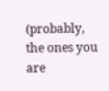(probably, the ones you are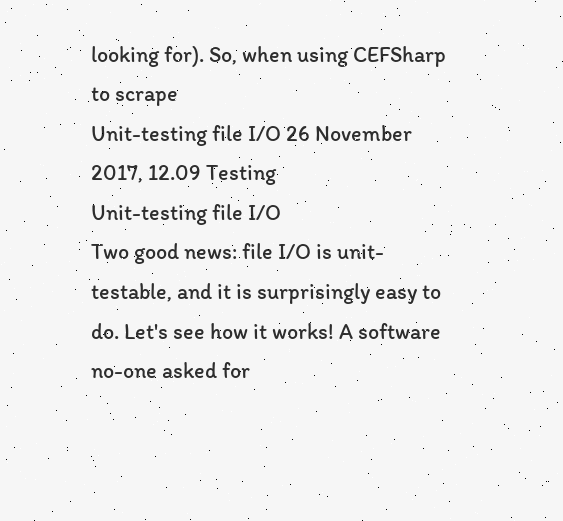looking for). So, when using CEFSharp to scrape
Unit-testing file I/O 26 November 2017, 12.09 Testing
Unit-testing file I/O
Two good news: file I/O is unit-testable, and it is surprisingly easy to do. Let's see how it works! A software no-one asked for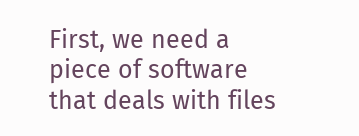First, we need a piece of software that deals with files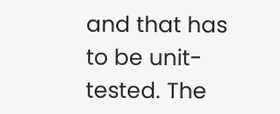and that has to be unit-tested. The